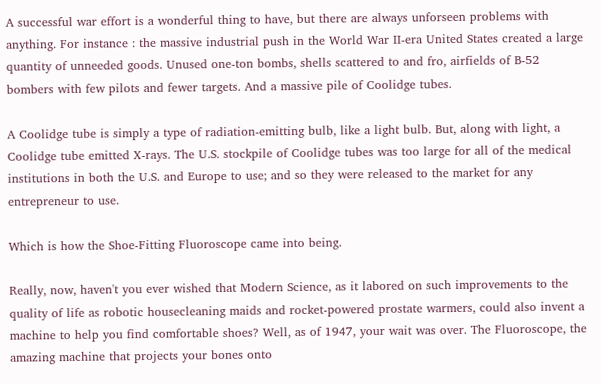A successful war effort is a wonderful thing to have, but there are always unforseen problems with anything. For instance : the massive industrial push in the World War II-era United States created a large quantity of unneeded goods. Unused one-ton bombs, shells scattered to and fro, airfields of B-52 bombers with few pilots and fewer targets. And a massive pile of Coolidge tubes.

A Coolidge tube is simply a type of radiation-emitting bulb, like a light bulb. But, along with light, a Coolidge tube emitted X-rays. The U.S. stockpile of Coolidge tubes was too large for all of the medical institutions in both the U.S. and Europe to use; and so they were released to the market for any entrepreneur to use.

Which is how the Shoe-Fitting Fluoroscope came into being.

Really, now, haven't you ever wished that Modern Science, as it labored on such improvements to the quality of life as robotic housecleaning maids and rocket-powered prostate warmers, could also invent a machine to help you find comfortable shoes? Well, as of 1947, your wait was over. The Fluoroscope, the amazing machine that projects your bones onto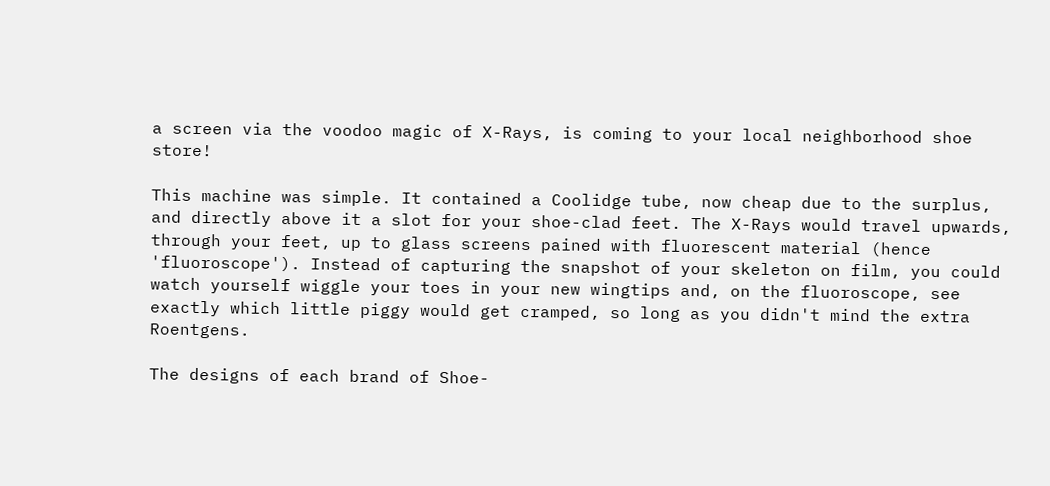a screen via the voodoo magic of X-Rays, is coming to your local neighborhood shoe store!

This machine was simple. It contained a Coolidge tube, now cheap due to the surplus, and directly above it a slot for your shoe-clad feet. The X-Rays would travel upwards, through your feet, up to glass screens pained with fluorescent material (hence 'fluoroscope'). Instead of capturing the snapshot of your skeleton on film, you could watch yourself wiggle your toes in your new wingtips and, on the fluoroscope, see exactly which little piggy would get cramped, so long as you didn't mind the extra Roentgens.

The designs of each brand of Shoe-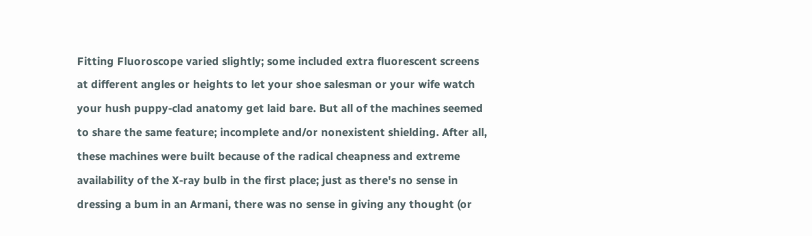Fitting Fluoroscope varied slightly; some included extra fluorescent screens at different angles or heights to let your shoe salesman or your wife watch your hush puppy-clad anatomy get laid bare. But all of the machines seemed to share the same feature; incomplete and/or nonexistent shielding. After all, these machines were built because of the radical cheapness and extreme availability of the X-ray bulb in the first place; just as there's no sense in dressing a bum in an Armani, there was no sense in giving any thought (or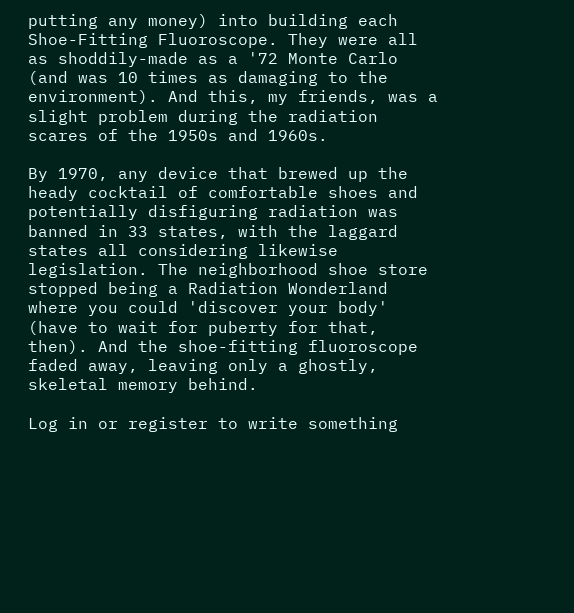putting any money) into building each Shoe-Fitting Fluoroscope. They were all as shoddily-made as a '72 Monte Carlo (and was 10 times as damaging to the environment). And this, my friends, was a slight problem during the radiation scares of the 1950s and 1960s.

By 1970, any device that brewed up the heady cocktail of comfortable shoes and potentially disfiguring radiation was banned in 33 states, with the laggard states all considering likewise legislation. The neighborhood shoe store stopped being a Radiation Wonderland where you could 'discover your body' (have to wait for puberty for that, then). And the shoe-fitting fluoroscope faded away, leaving only a ghostly, skeletal memory behind.

Log in or register to write something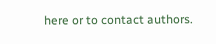here or to contact authors.